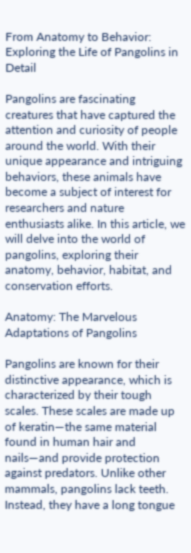From Anatomy to Behavior: Exploring the Life of Pangolins in Detail

Pangolins are fascinating creatures that have captured the attention and curiosity of people around the world. With their unique appearance and intriguing behaviors, these animals have become a subject of interest for researchers and nature enthusiasts alike. In this article, we will delve into the world of pangolins, exploring their anatomy, behavior, habitat, and conservation efforts.

Anatomy: The Marvelous Adaptations of Pangolins

Pangolins are known for their distinctive appearance, which is characterized by their tough scales. These scales are made up of keratin—the same material found in human hair and nails—and provide protection against predators. Unlike other mammals, pangolins lack teeth. Instead, they have a long tongue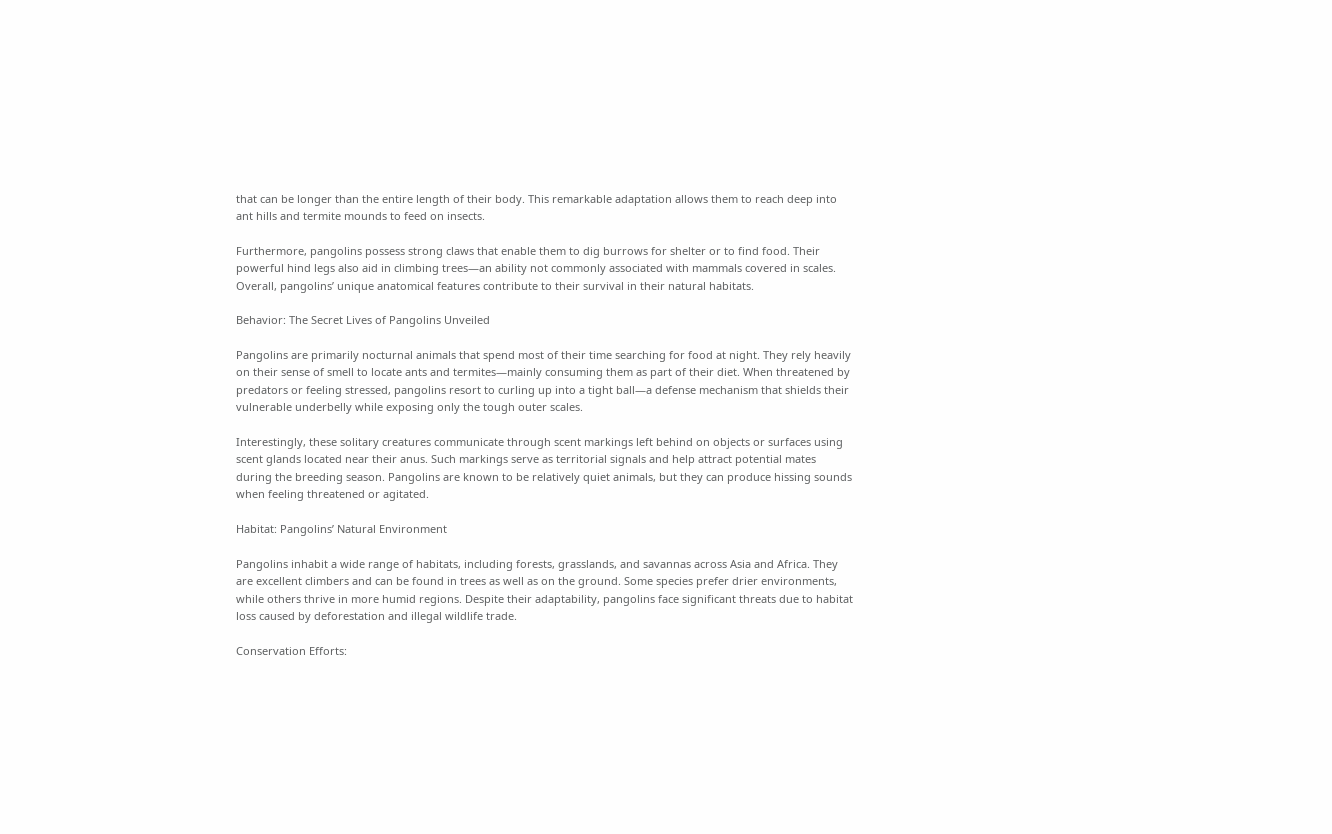that can be longer than the entire length of their body. This remarkable adaptation allows them to reach deep into ant hills and termite mounds to feed on insects.

Furthermore, pangolins possess strong claws that enable them to dig burrows for shelter or to find food. Their powerful hind legs also aid in climbing trees—an ability not commonly associated with mammals covered in scales. Overall, pangolins’ unique anatomical features contribute to their survival in their natural habitats.

Behavior: The Secret Lives of Pangolins Unveiled

Pangolins are primarily nocturnal animals that spend most of their time searching for food at night. They rely heavily on their sense of smell to locate ants and termites—mainly consuming them as part of their diet. When threatened by predators or feeling stressed, pangolins resort to curling up into a tight ball—a defense mechanism that shields their vulnerable underbelly while exposing only the tough outer scales.

Interestingly, these solitary creatures communicate through scent markings left behind on objects or surfaces using scent glands located near their anus. Such markings serve as territorial signals and help attract potential mates during the breeding season. Pangolins are known to be relatively quiet animals, but they can produce hissing sounds when feeling threatened or agitated.

Habitat: Pangolins’ Natural Environment

Pangolins inhabit a wide range of habitats, including forests, grasslands, and savannas across Asia and Africa. They are excellent climbers and can be found in trees as well as on the ground. Some species prefer drier environments, while others thrive in more humid regions. Despite their adaptability, pangolins face significant threats due to habitat loss caused by deforestation and illegal wildlife trade.

Conservation Efforts: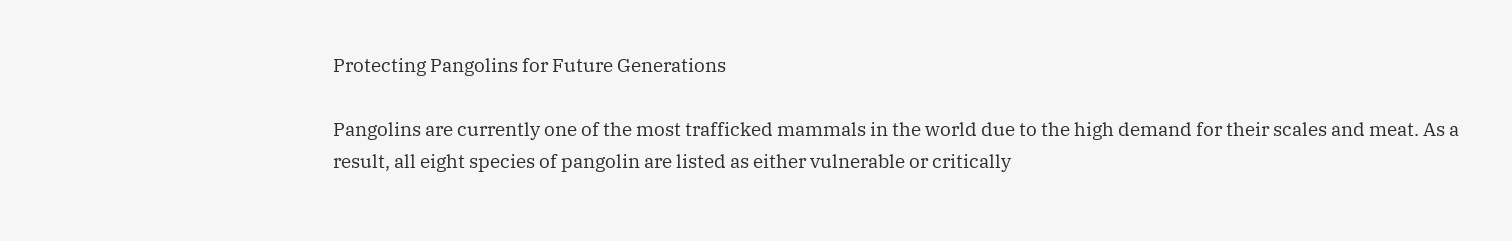Protecting Pangolins for Future Generations

Pangolins are currently one of the most trafficked mammals in the world due to the high demand for their scales and meat. As a result, all eight species of pangolin are listed as either vulnerable or critically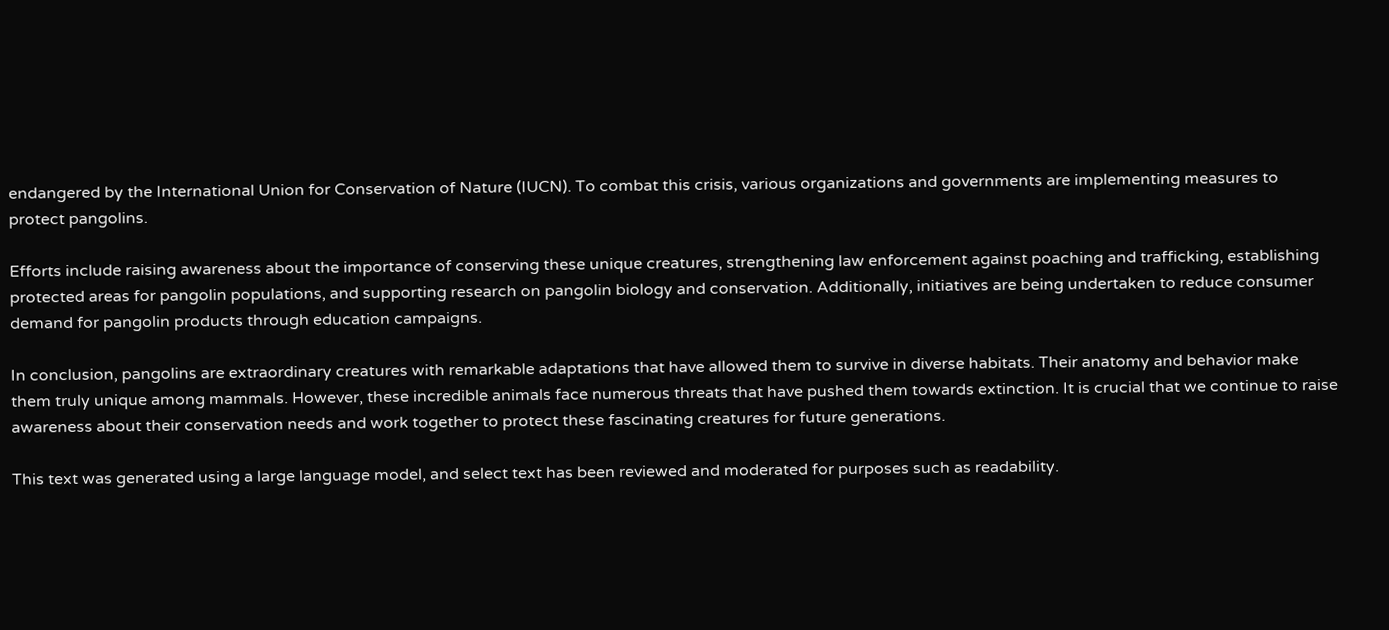endangered by the International Union for Conservation of Nature (IUCN). To combat this crisis, various organizations and governments are implementing measures to protect pangolins.

Efforts include raising awareness about the importance of conserving these unique creatures, strengthening law enforcement against poaching and trafficking, establishing protected areas for pangolin populations, and supporting research on pangolin biology and conservation. Additionally, initiatives are being undertaken to reduce consumer demand for pangolin products through education campaigns.

In conclusion, pangolins are extraordinary creatures with remarkable adaptations that have allowed them to survive in diverse habitats. Their anatomy and behavior make them truly unique among mammals. However, these incredible animals face numerous threats that have pushed them towards extinction. It is crucial that we continue to raise awareness about their conservation needs and work together to protect these fascinating creatures for future generations.

This text was generated using a large language model, and select text has been reviewed and moderated for purposes such as readability.